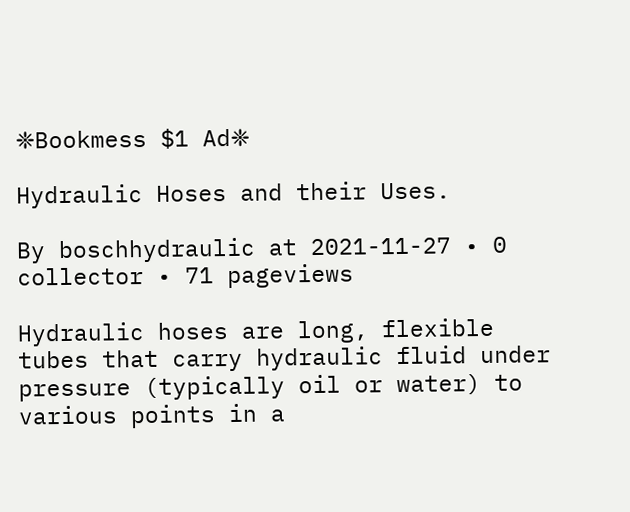❈Bookmess $1 Ad❈

Hydraulic Hoses and their Uses.

By boschhydraulic at 2021-11-27 • 0 collector • 71 pageviews

Hydraulic hoses are long, flexible tubes that carry hydraulic fluid under pressure (typically oil or water) to various points in a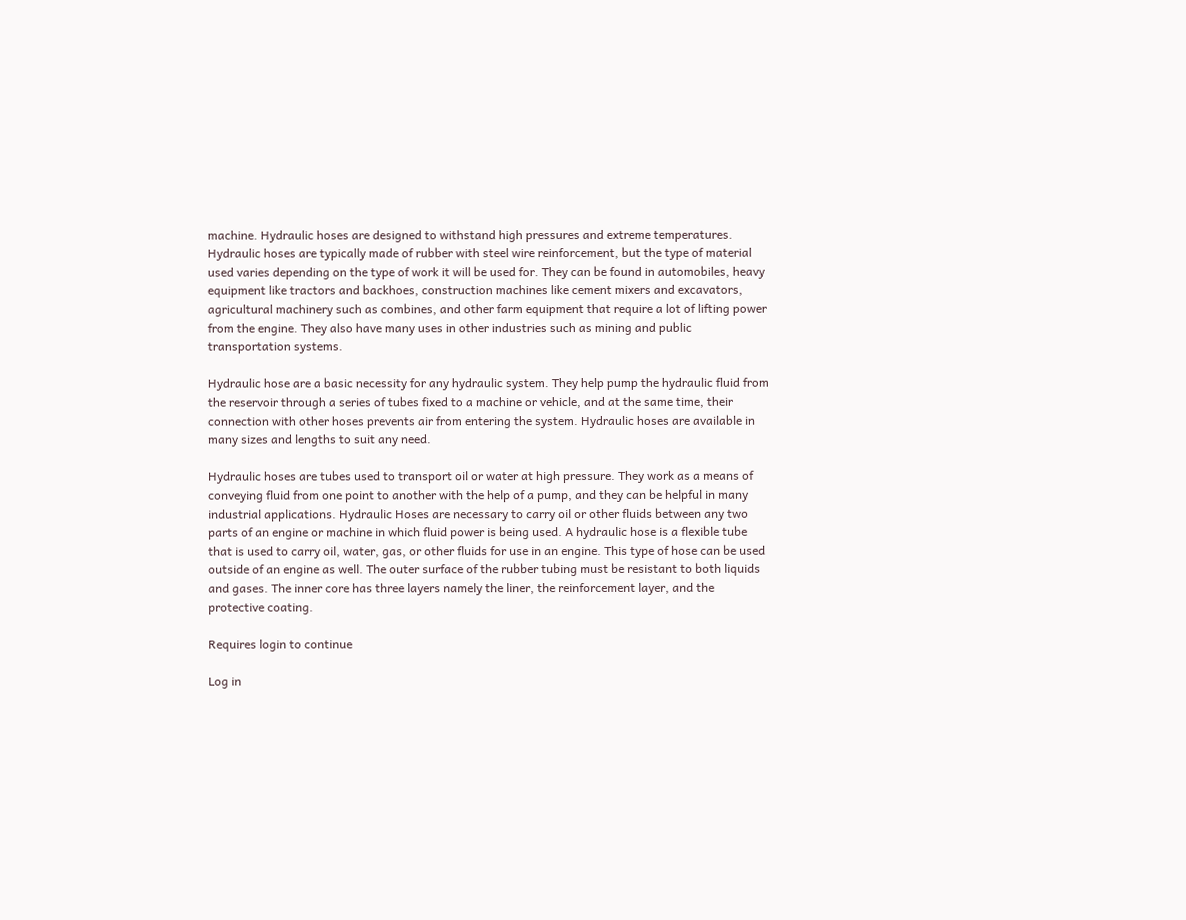machine. Hydraulic hoses are designed to withstand high pressures and extreme temperatures. Hydraulic hoses are typically made of rubber with steel wire reinforcement, but the type of material used varies depending on the type of work it will be used for. They can be found in automobiles, heavy equipment like tractors and backhoes, construction machines like cement mixers and excavators, agricultural machinery such as combines, and other farm equipment that require a lot of lifting power from the engine. They also have many uses in other industries such as mining and public transportation systems.

Hydraulic hose are a basic necessity for any hydraulic system. They help pump the hydraulic fluid from the reservoir through a series of tubes fixed to a machine or vehicle, and at the same time, their connection with other hoses prevents air from entering the system. Hydraulic hoses are available in many sizes and lengths to suit any need.

Hydraulic hoses are tubes used to transport oil or water at high pressure. They work as a means of conveying fluid from one point to another with the help of a pump, and they can be helpful in many industrial applications. Hydraulic Hoses are necessary to carry oil or other fluids between any two parts of an engine or machine in which fluid power is being used. A hydraulic hose is a flexible tube that is used to carry oil, water, gas, or other fluids for use in an engine. This type of hose can be used outside of an engine as well. The outer surface of the rubber tubing must be resistant to both liquids and gases. The inner core has three layers namely the liner, the reinforcement layer, and the protective coating.

Requires login to continue

Log in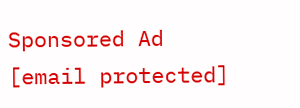Sponsored Ad
[email protected]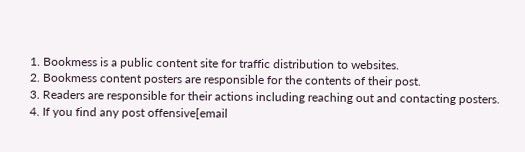1. Bookmess is a public content site for traffic distribution to websites.
2. Bookmess content posters are responsible for the contents of their post.
3. Readers are responsible for their actions including reaching out and contacting posters.
4. If you find any post offensive[email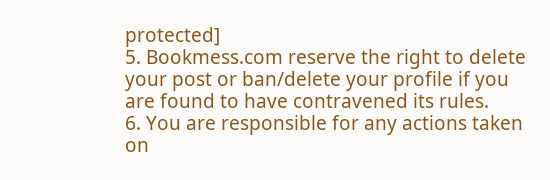protected]
5. Bookmess.com reserve the right to delete your post or ban/delete your profile if you are found to have contravened its rules.
6. You are responsible for any actions taken on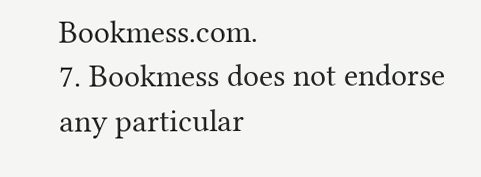Bookmess.com.
7. Bookmess does not endorse any particular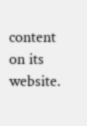content on its website.